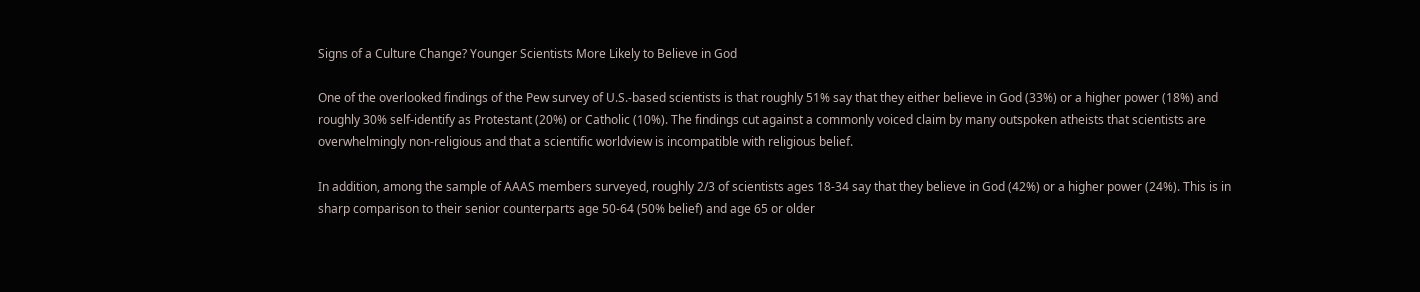Signs of a Culture Change? Younger Scientists More Likely to Believe in God

One of the overlooked findings of the Pew survey of U.S.-based scientists is that roughly 51% say that they either believe in God (33%) or a higher power (18%) and roughly 30% self-identify as Protestant (20%) or Catholic (10%). The findings cut against a commonly voiced claim by many outspoken atheists that scientists are overwhelmingly non-religious and that a scientific worldview is incompatible with religious belief.

In addition, among the sample of AAAS members surveyed, roughly 2/3 of scientists ages 18-34 say that they believe in God (42%) or a higher power (24%). This is in sharp comparison to their senior counterparts age 50-64 (50% belief) and age 65 or older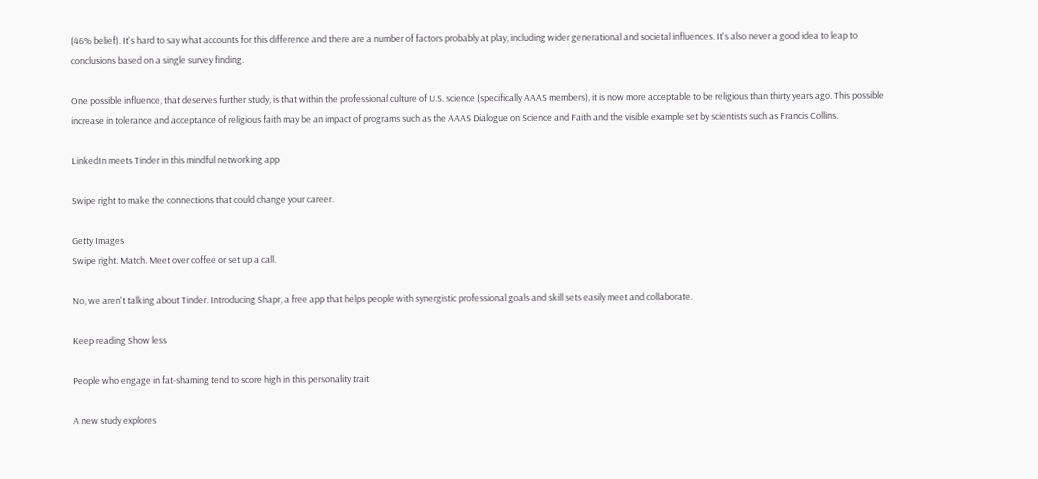(46% belief). It's hard to say what accounts for this difference and there are a number of factors probably at play, including wider generational and societal influences. It's also never a good idea to leap to conclusions based on a single survey finding.

One possible influence, that deserves further study, is that within the professional culture of U.S. science (specifically AAAS members), it is now more acceptable to be religious than thirty years ago. This possible increase in tolerance and acceptance of religious faith may be an impact of programs such as the AAAS Dialogue on Science and Faith and the visible example set by scientists such as Francis Collins.

LinkedIn meets Tinder in this mindful networking app

Swipe right to make the connections that could change your career.

Getty Images
Swipe right. Match. Meet over coffee or set up a call.

No, we aren't talking about Tinder. Introducing Shapr, a free app that helps people with synergistic professional goals and skill sets easily meet and collaborate.

Keep reading Show less

People who engage in fat-shaming tend to score high in this personality trait

A new study explores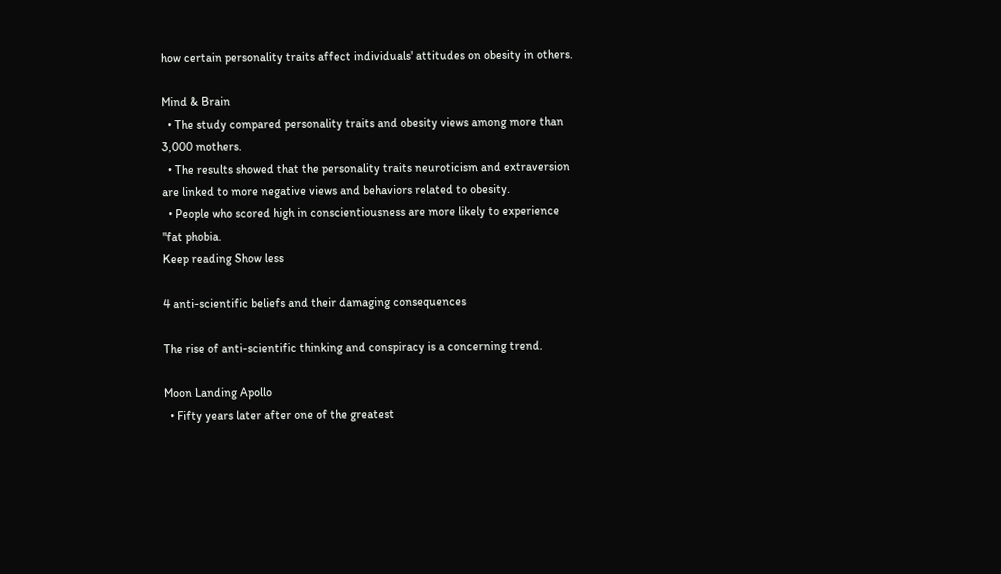how certain personality traits affect individuals' attitudes on obesity in others.

Mind & Brain
  • The study compared personality traits and obesity views among more than 3,000 mothers.
  • The results showed that the personality traits neuroticism and extraversion are linked to more negative views and behaviors related to obesity.
  • People who scored high in conscientiousness are more likely to experience "fat phobia.
Keep reading Show less

4 anti-scientific beliefs and their damaging consequences

The rise of anti-scientific thinking and conspiracy is a concerning trend.

Moon Landing Apollo
  • Fifty years later after one of the greatest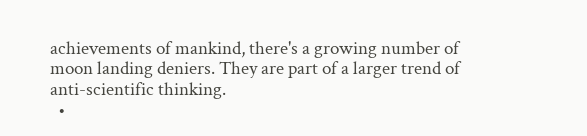achievements of mankind, there's a growing number of moon landing deniers. They are part of a larger trend of anti-scientific thinking.
  •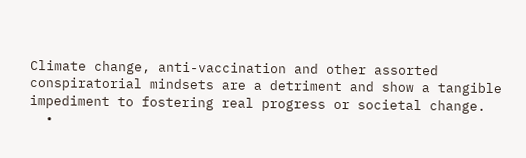Climate change, anti-vaccination and other assorted conspiratorial mindsets are a detriment and show a tangible impediment to fostering real progress or societal change.
  •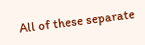All of these separate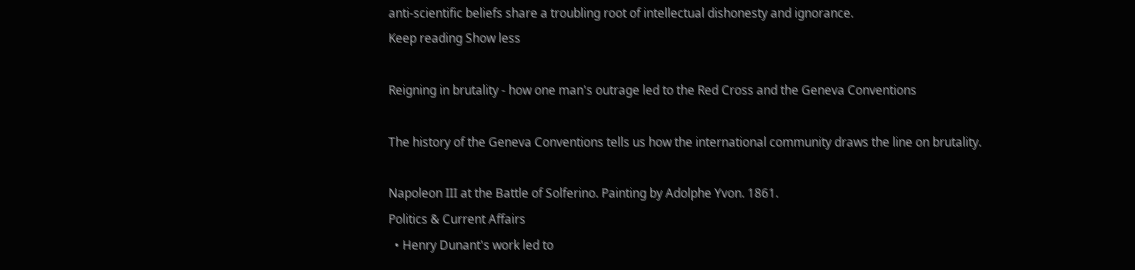anti-scientific beliefs share a troubling root of intellectual dishonesty and ignorance.
Keep reading Show less

Reigning in brutality - how one man's outrage led to the Red Cross and the Geneva Conventions

The history of the Geneva Conventions tells us how the international community draws the line on brutality.

Napoleon III at the Battle of Solferino. Painting by Adolphe Yvon. 1861.
Politics & Current Affairs
  • Henry Dunant's work led to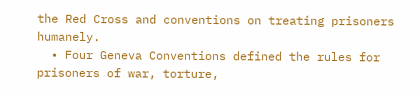the Red Cross and conventions on treating prisoners humanely.
  • Four Geneva Conventions defined the rules for prisoners of war, torture,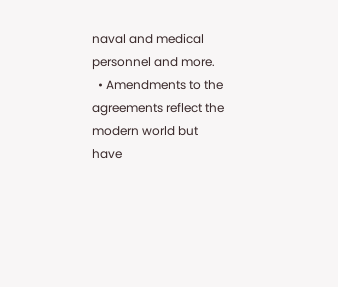naval and medical personnel and more.
  • Amendments to the agreements reflect the modern world but have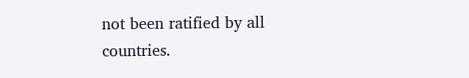not been ratified by all countries.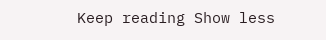Keep reading Show less